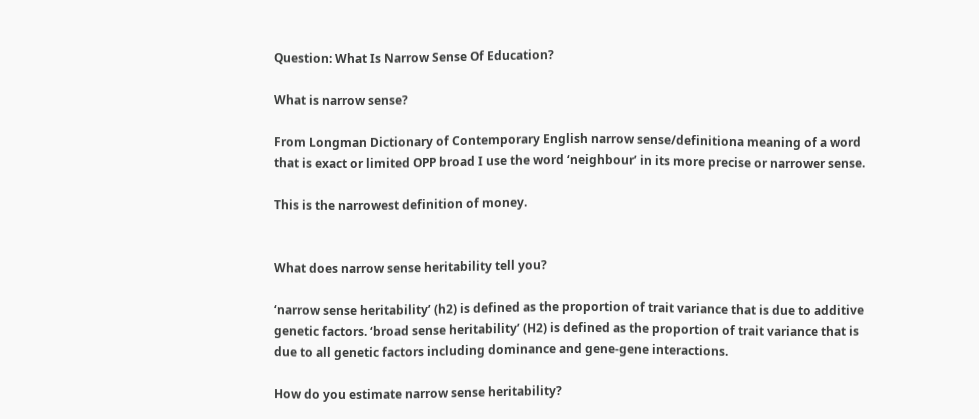Question: What Is Narrow Sense Of Education?

What is narrow sense?

From Longman Dictionary of Contemporary English narrow sense/definitiona meaning of a word that is exact or limited OPP broad I use the word ‘neighbour’ in its more precise or narrower sense.

This is the narrowest definition of money.


What does narrow sense heritability tell you?

‘narrow sense heritability’ (h2) is defined as the proportion of trait variance that is due to additive genetic factors. ‘broad sense heritability’ (H2) is defined as the proportion of trait variance that is due to all genetic factors including dominance and gene-gene interactions.

How do you estimate narrow sense heritability?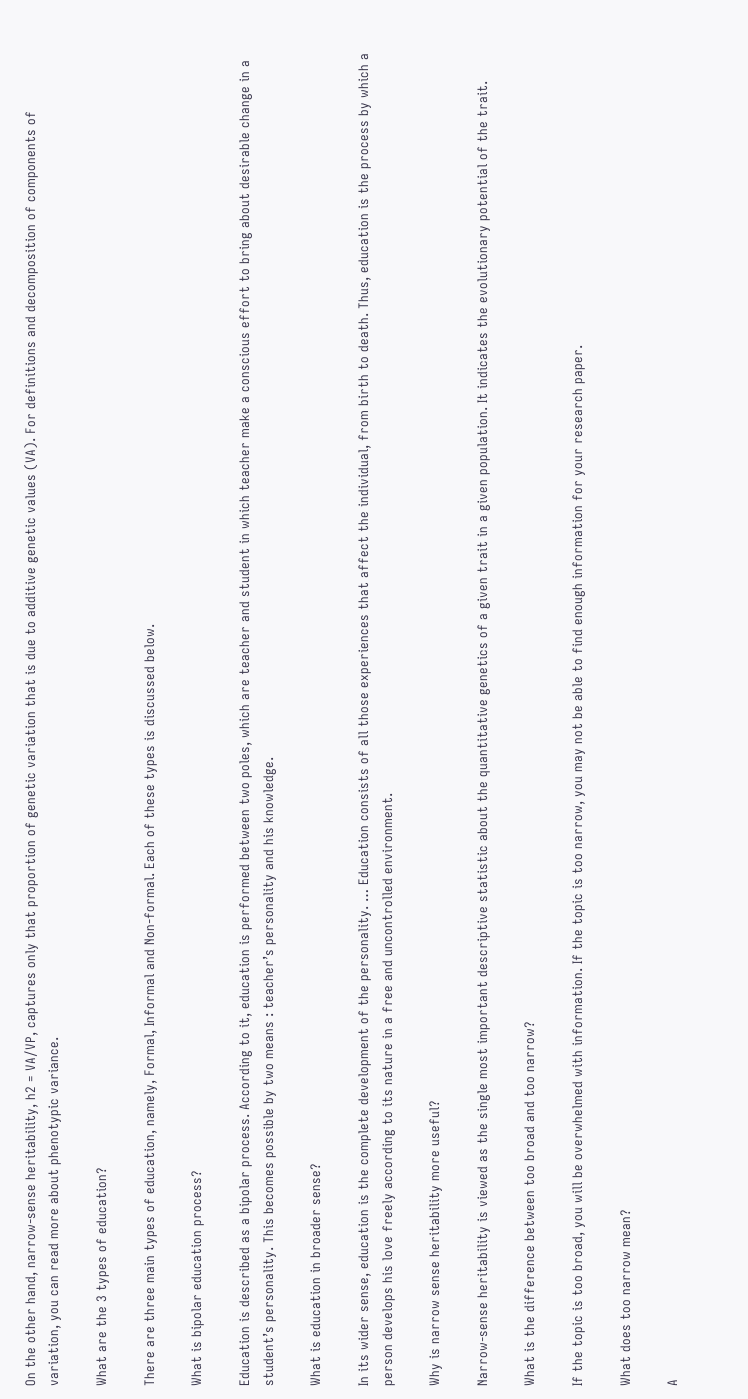On the other hand, narrow-sense heritability, h2 = VA/VP, captures only that proportion of genetic variation that is due to additive genetic values (VA). For definitions and decomposition of components of variation, you can read more about phenotypic variance.

What are the 3 types of education?

There are three main types of education, namely, Formal, Informal and Non-formal. Each of these types is discussed below.

What is bipolar education process?

Education is described as a bipolar process. According to it, education is performed between two poles, which are teacher and student in which teacher make a conscious effort to bring about desirable change in a student’s personality. This becomes possible by two means : teacher’s personality and his knowledge.

What is education in broader sense?

In its wider sense, education is the complete development of the personality. … Education consists of all those experiences that affect the individual, from birth to death. Thus, education is the process by which a person develops his love freely according to its nature in a free and uncontrolled environment.

Why is narrow sense heritability more useful?

Narrow-sense heritability is viewed as the single most important descriptive statistic about the quantitative genetics of a given trait in a given population. It indicates the evolutionary potential of the trait.

What is the difference between too broad and too narrow?

If the topic is too broad, you will be overwhelmed with information. If the topic is too narrow, you may not be able to find enough information for your research paper.

What does too narrow mean?

A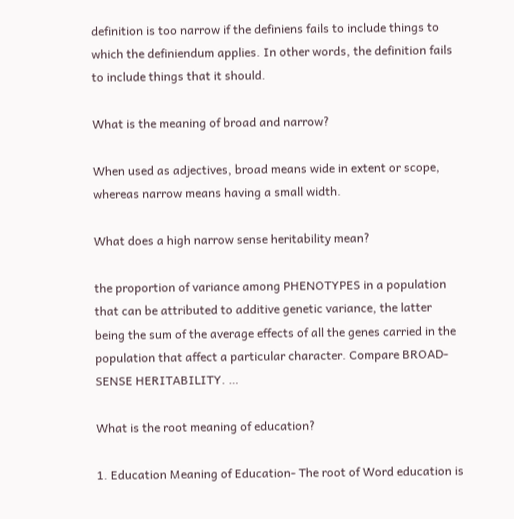definition is too narrow if the definiens fails to include things to which the definiendum applies. In other words, the definition fails to include things that it should.

What is the meaning of broad and narrow?

When used as adjectives, broad means wide in extent or scope, whereas narrow means having a small width.

What does a high narrow sense heritability mean?

the proportion of variance among PHENOTYPES in a population that can be attributed to additive genetic variance, the latter being the sum of the average effects of all the genes carried in the population that affect a particular character. Compare BROAD-SENSE HERITABILITY. …

What is the root meaning of education?

1. Education Meaning of Education- The root of Word education is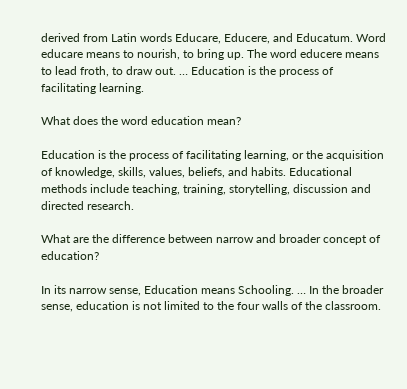derived from Latin words Educare, Educere, and Educatum. Word educare means to nourish, to bring up. The word educere means to lead froth, to draw out. … Education is the process of facilitating learning.

What does the word education mean?

Education is the process of facilitating learning, or the acquisition of knowledge, skills, values, beliefs, and habits. Educational methods include teaching, training, storytelling, discussion and directed research.

What are the difference between narrow and broader concept of education?

In its narrow sense, Education means Schooling. … In the broader sense, education is not limited to the four walls of the classroom.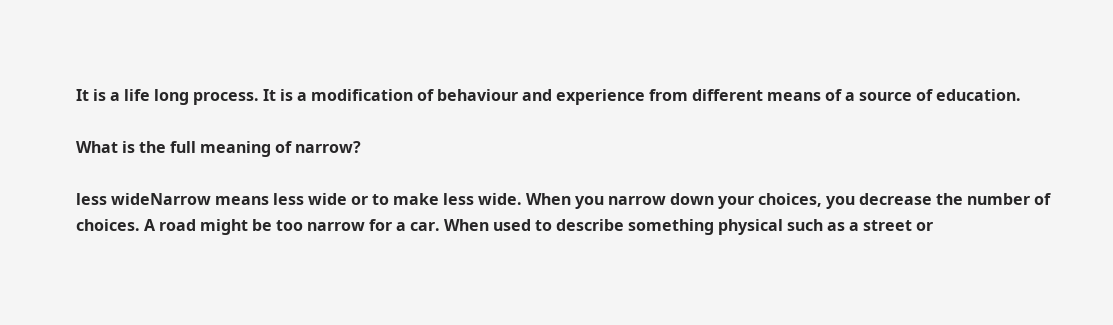It is a life long process. It is a modification of behaviour and experience from different means of a source of education.

What is the full meaning of narrow?

less wideNarrow means less wide or to make less wide. When you narrow down your choices, you decrease the number of choices. A road might be too narrow for a car. When used to describe something physical such as a street or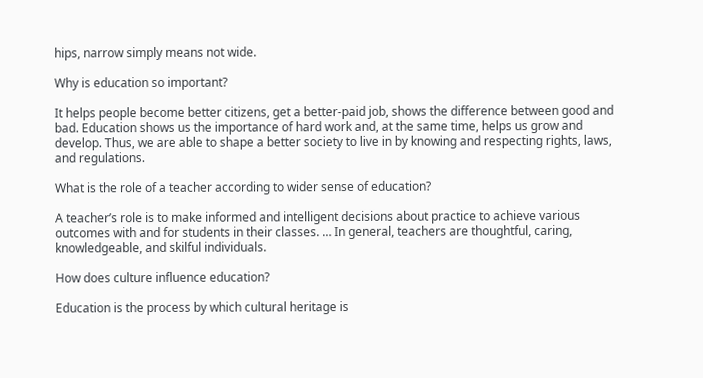hips, narrow simply means not wide.

Why is education so important?

It helps people become better citizens, get a better-paid job, shows the difference between good and bad. Education shows us the importance of hard work and, at the same time, helps us grow and develop. Thus, we are able to shape a better society to live in by knowing and respecting rights, laws, and regulations.

What is the role of a teacher according to wider sense of education?

A teacher’s role is to make informed and intelligent decisions about practice to achieve various outcomes with and for students in their classes. … In general, teachers are thoughtful, caring, knowledgeable, and skilful individuals.

How does culture influence education?

Education is the process by which cultural heritage is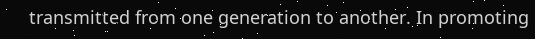transmitted from one generation to another. In promoting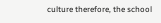culture therefore, the school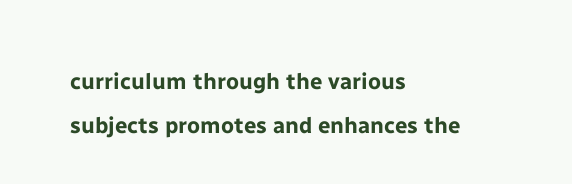curriculum through the various subjects promotes and enhances the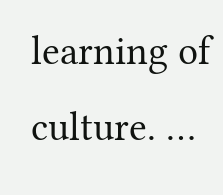learning of culture. …